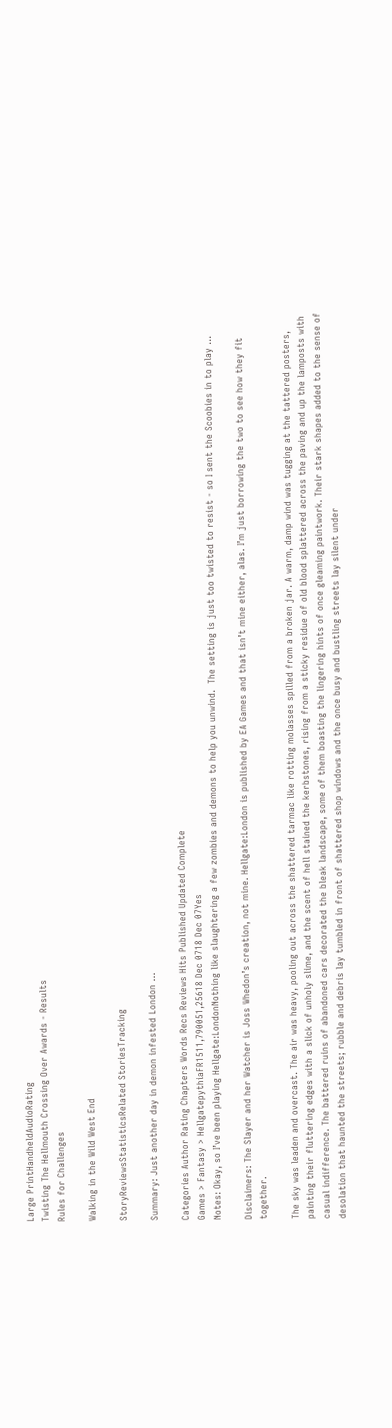Large PrintHandheldAudioRating
Twisting The Hellmouth Crossing Over Awards - Results
Rules for Challenges

Walking in the Wild West End

StoryReviewsStatisticsRelated StoriesTracking

Summary: Just another day in demon infested London ...

Categories Author Rating Chapters Words Recs Reviews Hits Published Updated Complete
Games > Fantasy > HellgatepythiaFR1511,790051,25618 Dec 0718 Dec 07Yes
Notes: Okay, so I’ve been playing Hellgate:LondonNothing like slaughtering a few zombies and demons to help you unwind.  The setting is just too twisted to resist - so I sent the Scoobies in to play …

Disclaimers: The Slayer and her Watcher is Joss Whedon’s creation, not mine. Hellgate:London is published by EA Games and that isn’t mine either, alas. I’m just borrowing the two to see how they fit together.

The sky was leaden and overcast. The air was heavy, pooling out across the shattered tarmac like rotting molasses spilled from a broken jar. A warm, damp wind was tugging at the tattered posters, painting their fluttering edges with a slick of unholy slime, and the scent of hell stained the kerbstones, rising from a sticky residue of old blood splattered across the paving and up the lamposts with casual indifference. The battered ruins of abandoned cars decorated the bleak landscape, some of them boasting the lingering hints of once gleaming paintwork. Their stark shapes added to the sense of desolation that haunted the streets; rubble and debris lay tumbled in front of shattered shop windows and the once busy and bustling streets lay silent under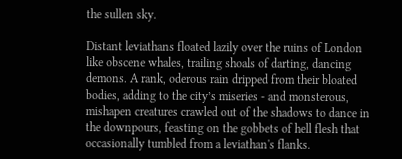the sullen sky.

Distant leviathans floated lazily over the ruins of London like obscene whales, trailing shoals of darting, dancing demons. A rank, oderous rain dripped from their bloated bodies, adding to the city’s miseries - and monsterous, mishapen creatures crawled out of the shadows to dance in the downpours, feasting on the gobbets of hell flesh that occasionally tumbled from a leviathan's flanks.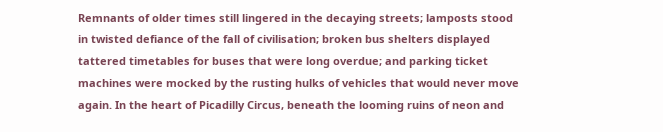Remnants of older times still lingered in the decaying streets; lamposts stood in twisted defiance of the fall of civilisation; broken bus shelters displayed tattered timetables for buses that were long overdue; and parking ticket machines were mocked by the rusting hulks of vehicles that would never move again. In the heart of Picadilly Circus, beneath the looming ruins of neon and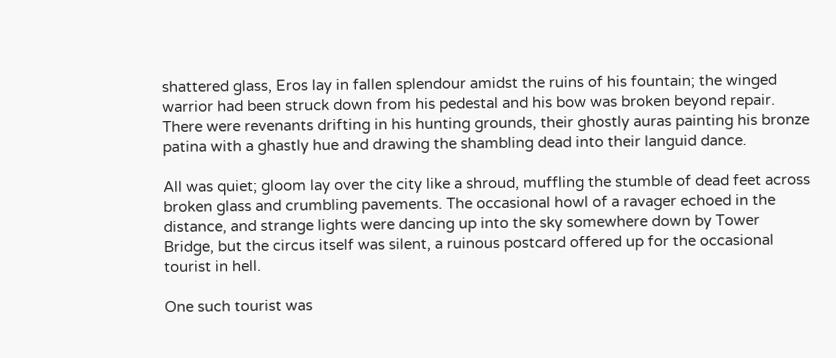shattered glass, Eros lay in fallen splendour amidst the ruins of his fountain; the winged warrior had been struck down from his pedestal and his bow was broken beyond repair. There were revenants drifting in his hunting grounds, their ghostly auras painting his bronze patina with a ghastly hue and drawing the shambling dead into their languid dance.

All was quiet; gloom lay over the city like a shroud, muffling the stumble of dead feet across broken glass and crumbling pavements. The occasional howl of a ravager echoed in the distance, and strange lights were dancing up into the sky somewhere down by Tower Bridge, but the circus itself was silent, a ruinous postcard offered up for the occasional tourist in hell.

One such tourist was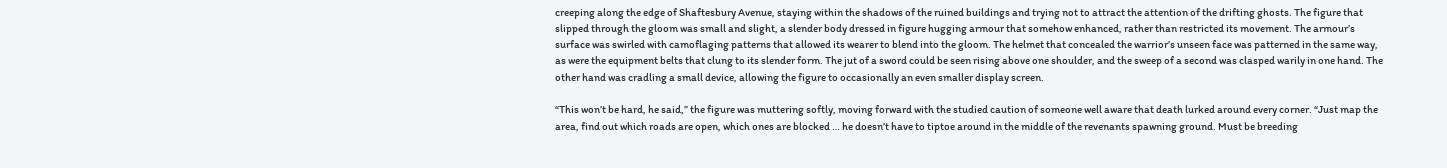creeping along the edge of Shaftesbury Avenue, staying within the shadows of the ruined buildings and trying not to attract the attention of the drifting ghosts. The figure that slipped through the gloom was small and slight, a slender body dressed in figure hugging armour that somehow enhanced, rather than restricted its movement. The armour’s surface was swirled with camoflaging patterns that allowed its wearer to blend into the gloom. The helmet that concealed the warrior’s unseen face was patterned in the same way, as were the equipment belts that clung to its slender form. The jut of a sword could be seen rising above one shoulder, and the sweep of a second was clasped warily in one hand. The other hand was cradling a small device, allowing the figure to occasionally an even smaller display screen.

“This won’t be hard, he said,” the figure was muttering softly, moving forward with the studied caution of someone well aware that death lurked around every corner. “Just map the area, find out which roads are open, which ones are blocked … he doesn’t have to tiptoe around in the middle of the revenants spawning ground. Must be breeding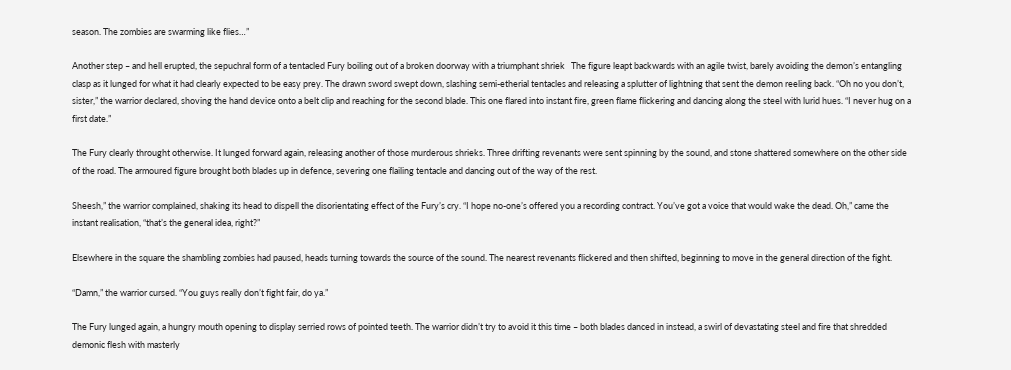season. The zombies are swarming like flies…”

Another step – and hell erupted, the sepuchral form of a tentacled Fury boiling out of a broken doorway with a triumphant shriek   The figure leapt backwards with an agile twist, barely avoiding the demon’s entangling clasp as it lunged for what it had clearly expected to be easy prey. The drawn sword swept down, slashing semi-etherial tentacles and releasing a splutter of lightning that sent the demon reeling back. “Oh no you don’t, sister,” the warrior declared, shoving the hand device onto a belt clip and reaching for the second blade. This one flared into instant fire, green flame flickering and dancing along the steel with lurid hues. “I never hug on a first date.”

The Fury clearly throught otherwise. It lunged forward again, releasing another of those murderous shrieks. Three drifting revenants were sent spinning by the sound, and stone shattered somewhere on the other side of the road. The armoured figure brought both blades up in defence, severing one flailing tentacle and dancing out of the way of the rest.

Sheesh,” the warrior complained, shaking its head to dispell the disorientating effect of the Fury’s cry. “I hope no-one’s offered you a recording contract. You’ve got a voice that would wake the dead. Oh,” came the instant realisation, “that’s the general idea, right?”

Elsewhere in the square the shambling zombies had paused, heads turning towards the source of the sound. The nearest revenants flickered and then shifted, beginning to move in the general direction of the fight.

“Damn,” the warrior cursed. “You guys really don’t fight fair, do ya.”

The Fury lunged again, a hungry mouth opening to display serried rows of pointed teeth. The warrior didn’t try to avoid it this time – both blades danced in instead, a swirl of devastating steel and fire that shredded demonic flesh with masterly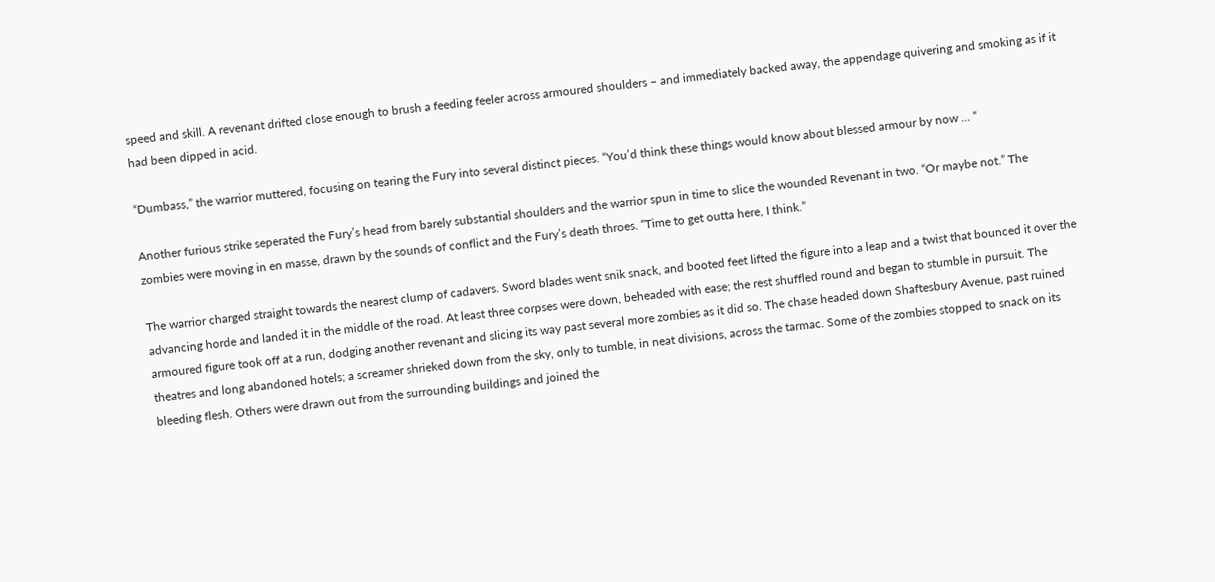speed and skill. A revenant drifted close enough to brush a feeding feeler across armoured shoulders – and immediately backed away, the appendage quivering and smoking as if it had been dipped in acid.

“Dumbass,” the warrior muttered, focusing on tearing the Fury into several distinct pieces. “You’d think these things would know about blessed armour by now … “

Another furious strike seperated the Fury’s head from barely substantial shoulders and the warrior spun in time to slice the wounded Revenant in two. “Or maybe not.” The zombies were moving in en masse, drawn by the sounds of conflict and the Fury’s death throes. “Time to get outta here, I think.”

The warrior charged straight towards the nearest clump of cadavers. Sword blades went snik snack, and booted feet lifted the figure into a leap and a twist that bounced it over the advancing horde and landed it in the middle of the road. At least three corpses were down, beheaded with ease; the rest shuffled round and began to stumble in pursuit. The armoured figure took off at a run, dodging another revenant and slicing its way past several more zombies as it did so. The chase headed down Shaftesbury Avenue, past ruined theatres and long abandoned hotels; a screamer shrieked down from the sky, only to tumble, in neat divisions, across the tarmac. Some of the zombies stopped to snack on its bleeding flesh. Others were drawn out from the surrounding buildings and joined the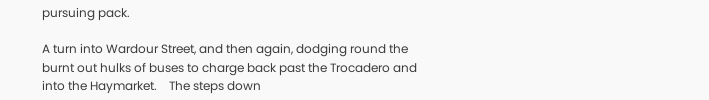pursuing pack.

A turn into Wardour Street, and then again, dodging round the burnt out hulks of buses to charge back past the Trocadero and into the Haymarket.    The steps down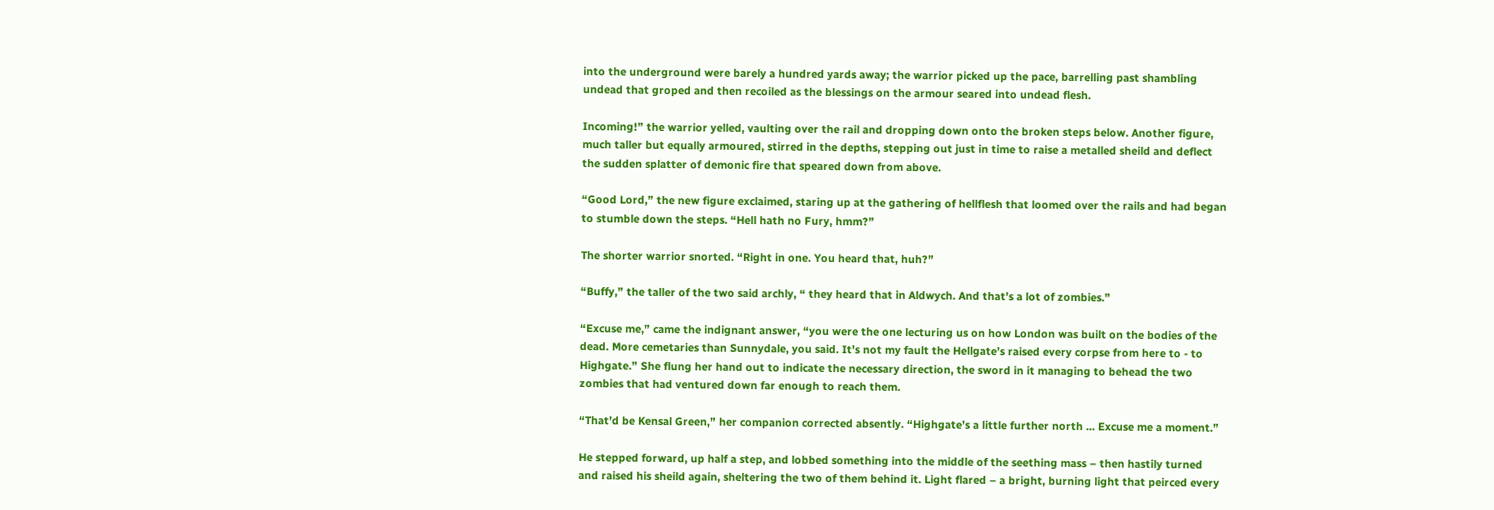into the underground were barely a hundred yards away; the warrior picked up the pace, barrelling past shambling undead that groped and then recoiled as the blessings on the armour seared into undead flesh.

Incoming!” the warrior yelled, vaulting over the rail and dropping down onto the broken steps below. Another figure, much taller but equally armoured, stirred in the depths, stepping out just in time to raise a metalled sheild and deflect the sudden splatter of demonic fire that speared down from above.

“Good Lord,” the new figure exclaimed, staring up at the gathering of hellflesh that loomed over the rails and had began to stumble down the steps. “Hell hath no Fury, hmm?”

The shorter warrior snorted. “Right in one. You heard that, huh?”

“Buffy,” the taller of the two said archly, “ they heard that in Aldwych. And that’s a lot of zombies.”

“Excuse me,” came the indignant answer, “you were the one lecturing us on how London was built on the bodies of the dead. More cemetaries than Sunnydale, you said. It’s not my fault the Hellgate’s raised every corpse from here to - to Highgate.” She flung her hand out to indicate the necessary direction, the sword in it managing to behead the two zombies that had ventured down far enough to reach them.

“That’d be Kensal Green,” her companion corrected absently. “Highgate’s a little further north ... Excuse me a moment.”

He stepped forward, up half a step, and lobbed something into the middle of the seething mass – then hastily turned and raised his sheild again, sheltering the two of them behind it. Light flared – a bright, burning light that peirced every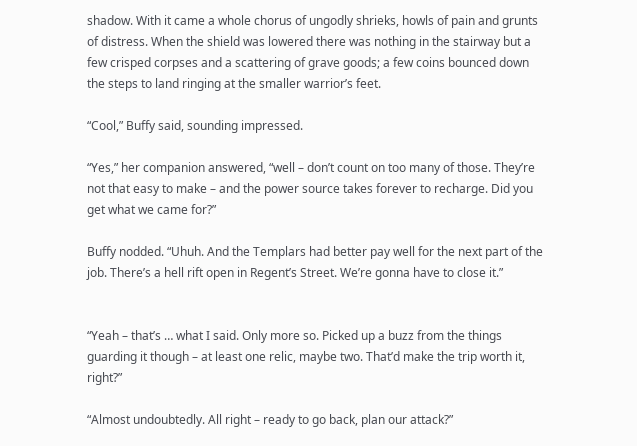shadow. With it came a whole chorus of ungodly shrieks, howls of pain and grunts of distress. When the shield was lowered there was nothing in the stairway but a few crisped corpses and a scattering of grave goods; a few coins bounced down the steps to land ringing at the smaller warrior’s feet.

“Cool,” Buffy said, sounding impressed.

“Yes,” her companion answered, “well – don’t count on too many of those. They’re not that easy to make – and the power source takes forever to recharge. Did you get what we came for?”

Buffy nodded. “Uhuh. And the Templars had better pay well for the next part of the job. There’s a hell rift open in Regent’s Street. We’re gonna have to close it.”


“Yeah – that’s … what I said. Only more so. Picked up a buzz from the things guarding it though – at least one relic, maybe two. That’d make the trip worth it, right?”

“Almost undoubtedly. All right – ready to go back, plan our attack?”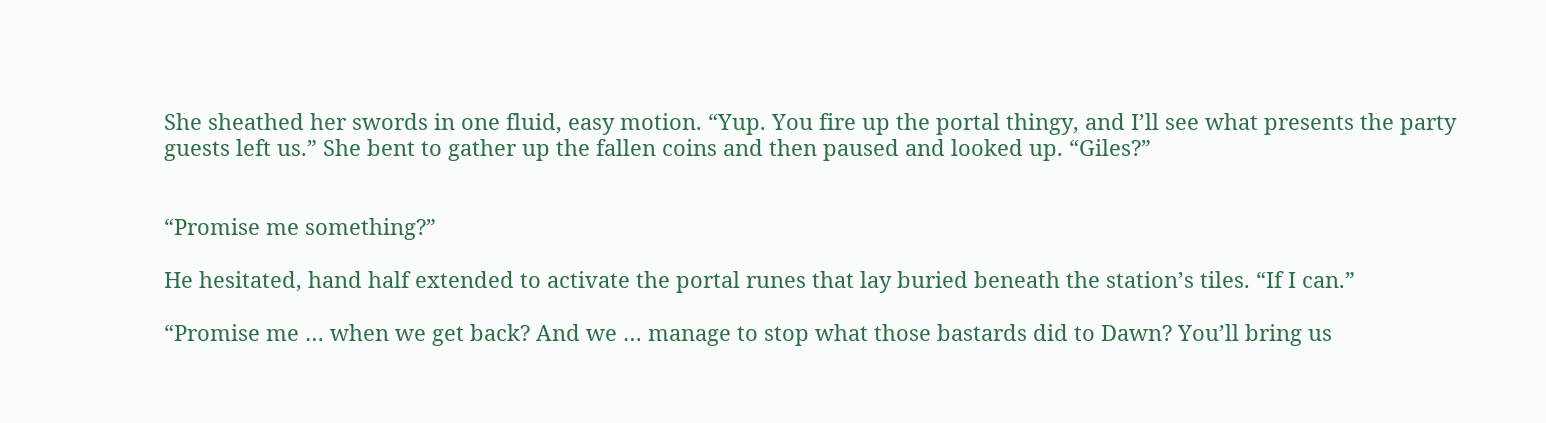She sheathed her swords in one fluid, easy motion. “Yup. You fire up the portal thingy, and I’ll see what presents the party guests left us.” She bent to gather up the fallen coins and then paused and looked up. “Giles?”


“Promise me something?”

He hesitated, hand half extended to activate the portal runes that lay buried beneath the station’s tiles. “If I can.”

“Promise me … when we get back? And we … manage to stop what those bastards did to Dawn? You’ll bring us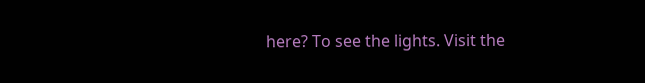here? To see the lights. Visit the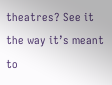theatres? See it the way it’s meant to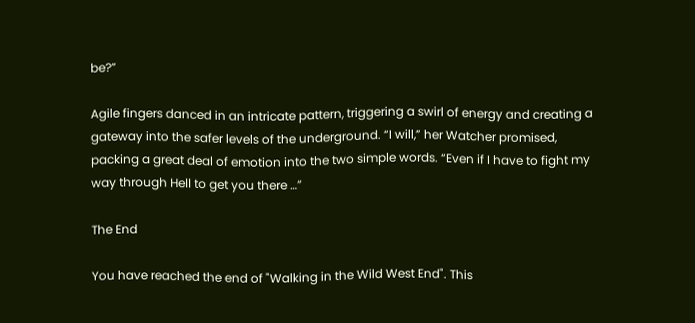be?”

Agile fingers danced in an intricate pattern, triggering a swirl of energy and creating a gateway into the safer levels of the underground. “I will,” her Watcher promised, packing a great deal of emotion into the two simple words. “Even if I have to fight my way through Hell to get you there …”

The End

You have reached the end of "Walking in the Wild West End". This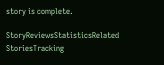story is complete.

StoryReviewsStatisticsRelated StoriesTracking